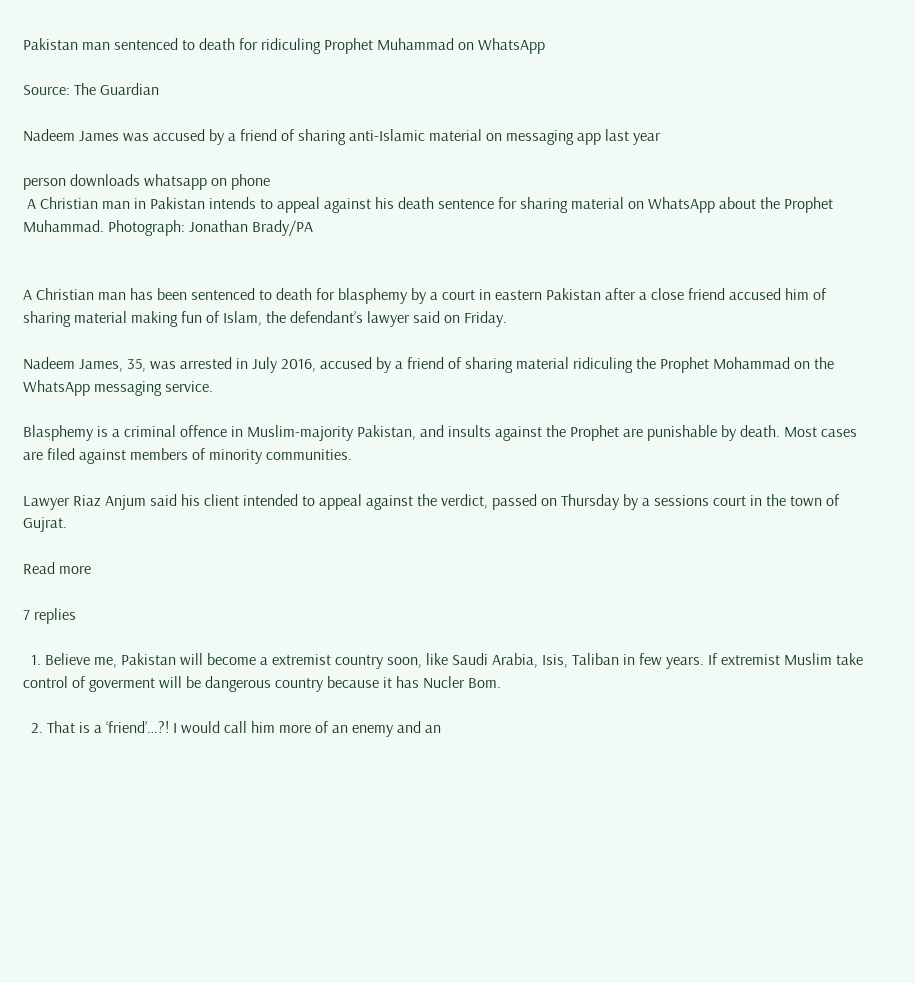Pakistan man sentenced to death for ridiculing Prophet Muhammad on WhatsApp

Source: The Guardian

Nadeem James was accused by a friend of sharing anti-Islamic material on messaging app last year

person downloads whatsapp on phone
 A Christian man in Pakistan intends to appeal against his death sentence for sharing material on WhatsApp about the Prophet Muhammad. Photograph: Jonathan Brady/PA


A Christian man has been sentenced to death for blasphemy by a court in eastern Pakistan after a close friend accused him of sharing material making fun of Islam, the defendant’s lawyer said on Friday.

Nadeem James, 35, was arrested in July 2016, accused by a friend of sharing material ridiculing the Prophet Mohammad on the WhatsApp messaging service.

Blasphemy is a criminal offence in Muslim-majority Pakistan, and insults against the Prophet are punishable by death. Most cases are filed against members of minority communities.

Lawyer Riaz Anjum said his client intended to appeal against the verdict, passed on Thursday by a sessions court in the town of Gujrat.

Read more

7 replies

  1. Believe me, Pakistan will become a extremist country soon, like Saudi Arabia, Isis, Taliban in few years. If extremist Muslim take control of goverment will be dangerous country because it has Nucler Bom.

  2. That is a ‘friend’…?! I would call him more of an enemy and an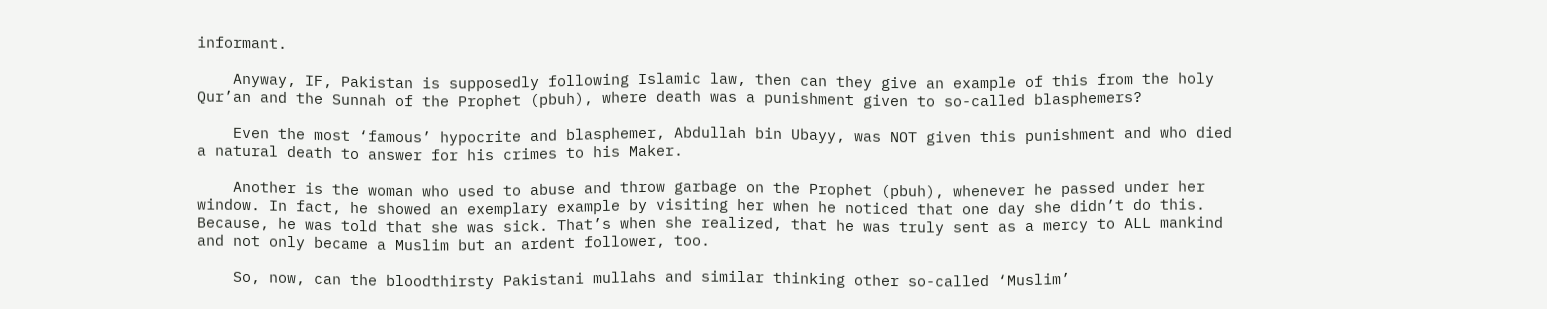informant.

    Anyway, IF, Pakistan is supposedly following Islamic law, then can they give an example of this from the holy Qur’an and the Sunnah of the Prophet (pbuh), where death was a punishment given to so-called blasphemers?

    Even the most ‘famous’ hypocrite and blasphemer, Abdullah bin Ubayy, was NOT given this punishment and who died a natural death to answer for his crimes to his Maker.

    Another is the woman who used to abuse and throw garbage on the Prophet (pbuh), whenever he passed under her window. In fact, he showed an exemplary example by visiting her when he noticed that one day she didn’t do this. Because, he was told that she was sick. That’s when she realized, that he was truly sent as a mercy to ALL mankind and not only became a Muslim but an ardent follower, too.

    So, now, can the bloodthirsty Pakistani mullahs and similar thinking other so-called ‘Muslim’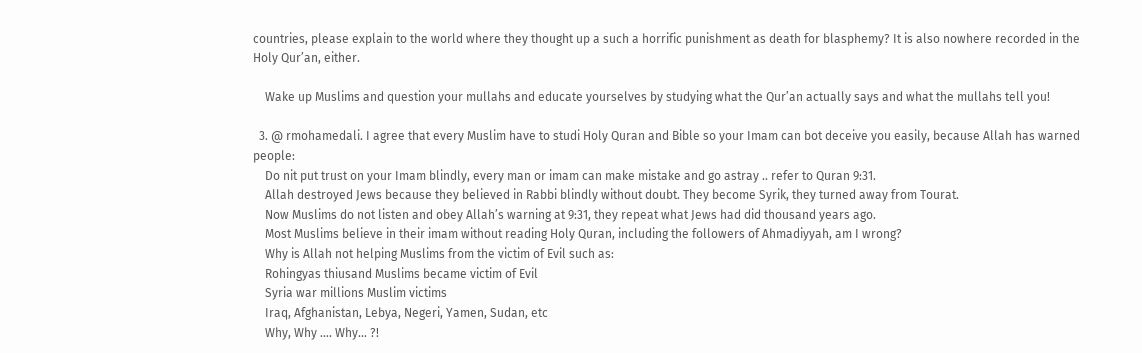countries, please explain to the world where they thought up a such a horrific punishment as death for blasphemy? It is also nowhere recorded in the Holy Qur’an, either.

    Wake up Muslims and question your mullahs and educate yourselves by studying what the Qur’an actually says and what the mullahs tell you!

  3. @ rmohamedali. I agree that every Muslim have to studi Holy Quran and Bible so your Imam can bot deceive you easily, because Allah has warned people:
    Do nit put trust on your Imam blindly, every man or imam can make mistake and go astray .. refer to Quran 9:31.
    Allah destroyed Jews because they believed in Rabbi blindly without doubt. They become Syrik, they turned away from Tourat.
    Now Muslims do not listen and obey Allah’s warning at 9:31, they repeat what Jews had did thousand years ago.
    Most Muslims believe in their imam without reading Holy Quran, including the followers of Ahmadiyyah, am I wrong?
    Why is Allah not helping Muslims from the victim of Evil such as:
    Rohingyas thiusand Muslims became victim of Evil
    Syria war millions Muslim victims
    Iraq, Afghanistan, Lebya, Negeri, Yamen, Sudan, etc
    Why, Why …. Why… ?!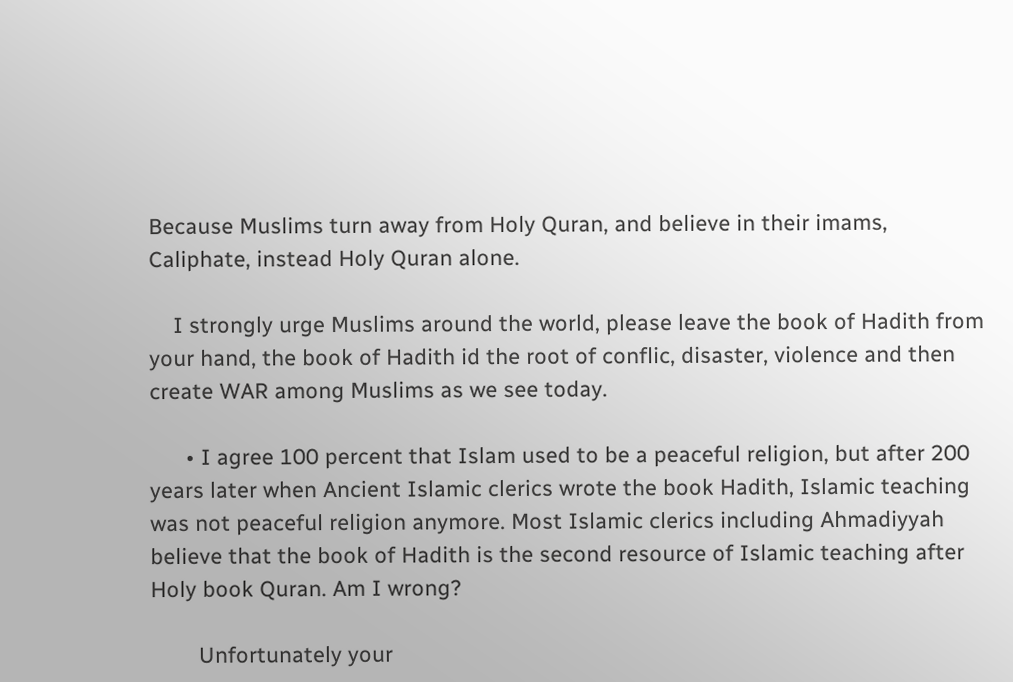Because Muslims turn away from Holy Quran, and believe in their imams, Caliphate, instead Holy Quran alone.

    I strongly urge Muslims around the world, please leave the book of Hadith from your hand, the book of Hadith id the root of conflic, disaster, violence and then create WAR among Muslims as we see today.

      • I agree 100 percent that Islam used to be a peaceful religion, but after 200 years later when Ancient Islamic clerics wrote the book Hadith, Islamic teaching was not peaceful religion anymore. Most Islamic clerics including Ahmadiyyah believe that the book of Hadith is the second resource of Islamic teaching after Holy book Quran. Am I wrong?

        Unfortunately your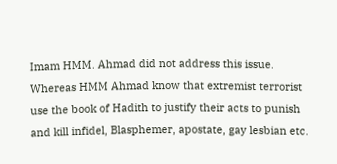Imam HMM. Ahmad did not address this issue. Whereas HMM Ahmad know that extremist terrorist use the book of Hadith to justify their acts to punish and kill infidel, Blasphemer, apostate, gay lesbian etc.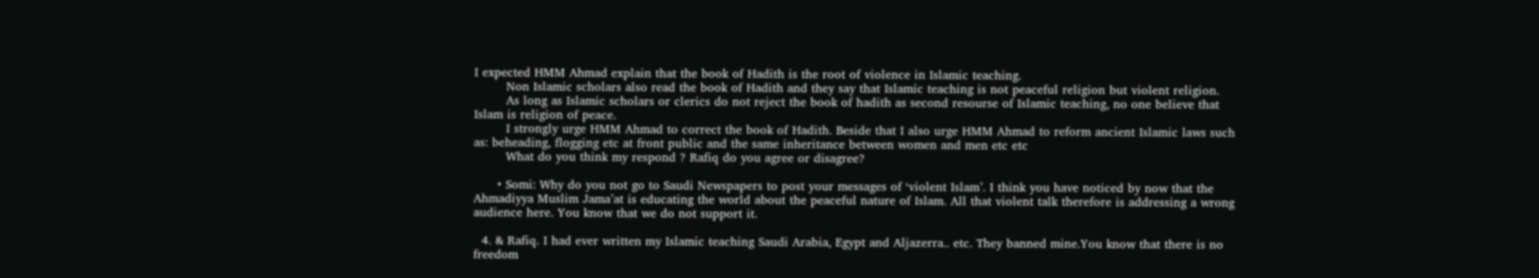I expected HMM Ahmad explain that the book of Hadith is the root of violence in Islamic teaching.
        Non Islamic scholars also read the book of Hadith and they say that Islamic teaching is not peaceful religion but violent religion.
        As long as Islamic scholars or clerics do not reject the book of hadith as second resourse of Islamic teaching, no one believe that Islam is religion of peace.
        I strongly urge HMM Ahmad to correct the book of Hadith. Beside that I also urge HMM Ahmad to reform ancient Islamic laws such as: beheading, flogging etc at front public and the same inheritance between women and men etc etc
        What do you think my respond ? Rafiq do you agree or disagree?

      • Somi: Why do you not go to Saudi Newspapers to post your messages of ‘violent Islam’. I think you have noticed by now that the Ahmadiyya Muslim Jama’at is educating the world about the peaceful nature of Islam. All that violent talk therefore is addressing a wrong audience here. You know that we do not support it.

  4. & Rafiq. I had ever written my Islamic teaching Saudi Arabia, Egypt and Aljazerra.. etc. They banned mine.You know that there is no freedom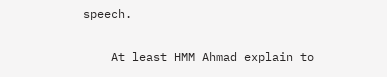speech.

    At least HMM Ahmad explain to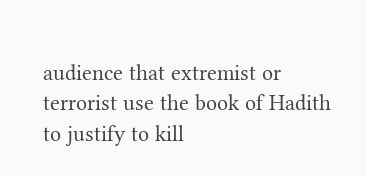audience that extremist or terrorist use the book of Hadith to justify to kill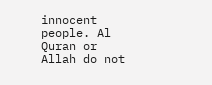innocent people. Al Quran or Allah do not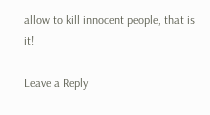allow to kill innocent people, that is it!

Leave a Reply